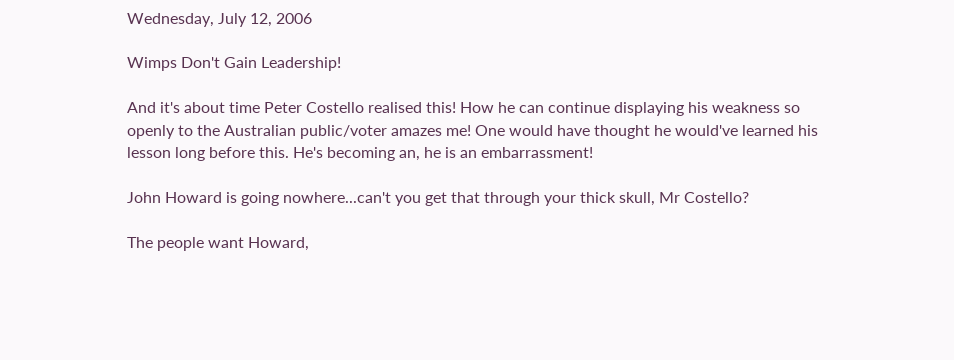Wednesday, July 12, 2006

Wimps Don't Gain Leadership!

And it's about time Peter Costello realised this! How he can continue displaying his weakness so openly to the Australian public/voter amazes me! One would have thought he would've learned his lesson long before this. He's becoming an, he is an embarrassment!

John Howard is going nowhere...can't you get that through your thick skull, Mr Costello?

The people want Howard,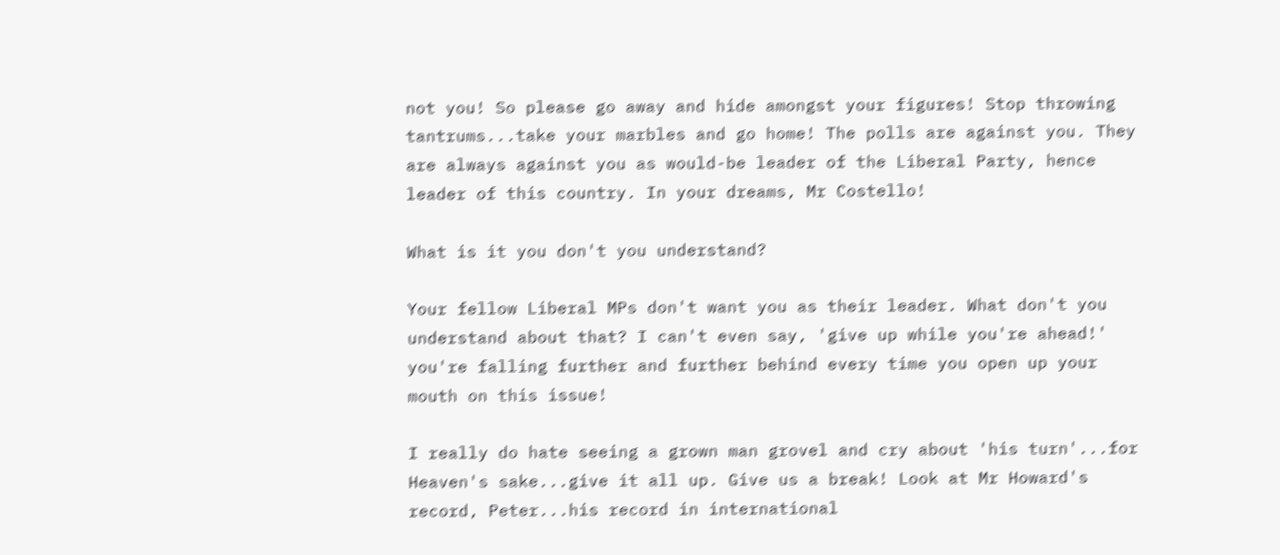not you! So please go away and hide amongst your figures! Stop throwing tantrums...take your marbles and go home! The polls are against you. They are always against you as would-be leader of the Liberal Party, hence leader of this country. In your dreams, Mr Costello!

What is it you don't you understand?

Your fellow Liberal MPs don't want you as their leader. What don't you understand about that? I can't even say, 'give up while you're ahead!' you're falling further and further behind every time you open up your mouth on this issue!

I really do hate seeing a grown man grovel and cry about 'his turn'...for Heaven's sake...give it all up. Give us a break! Look at Mr Howard's record, Peter...his record in international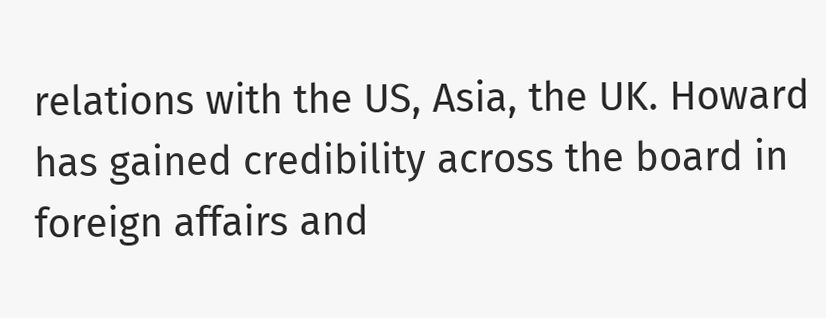relations with the US, Asia, the UK. Howard has gained credibility across the board in foreign affairs and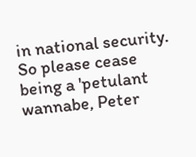in national security. So please cease being a 'petulant wannabe, Peter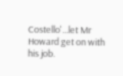Costello'...let Mr Howard get on with his job.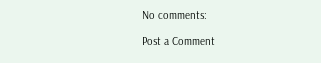No comments:

Post a Comment